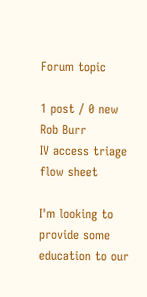Forum topic

1 post / 0 new
Rob Burr
IV access triage flow sheet

I'm looking to provide some education to our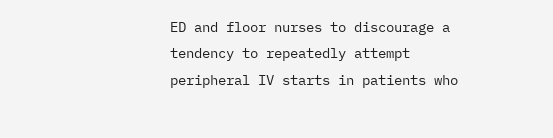ED and floor nurses to discourage a tendency to repeatedly attempt peripheral IV starts in patients who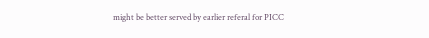might be better served by earlier referal for PICC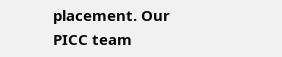placement. Our PICC team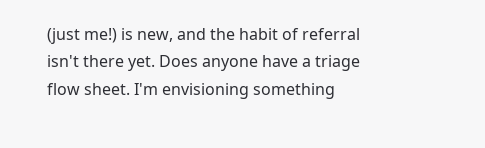(just me!) is new, and the habit of referral isn't there yet. Does anyone have a triage flow sheet. I'm envisioning something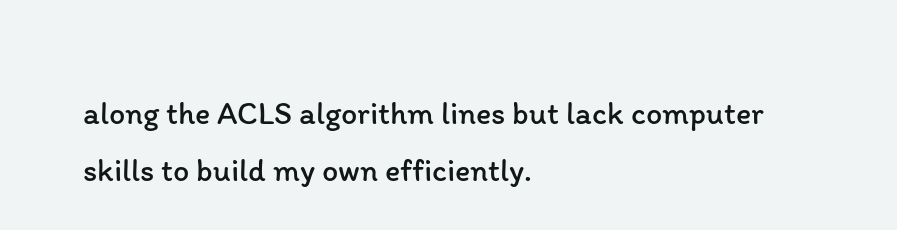along the ACLS algorithm lines but lack computer skills to build my own efficiently.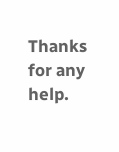Thanks for any help.